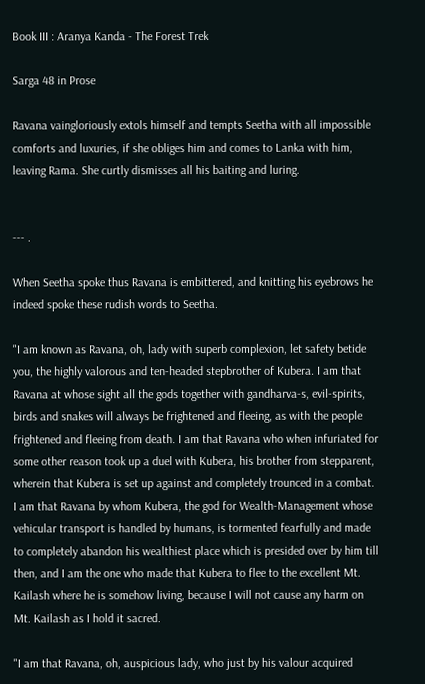Book III : Aranya Kanda - The Forest Trek

Sarga 48 in Prose

Ravana vaingloriously extols himself and tempts Seetha with all impossible comforts and luxuries, if she obliges him and comes to Lanka with him, leaving Rama. She curtly dismisses all his baiting and luring.


--- .

When Seetha spoke thus Ravana is embittered, and knitting his eyebrows he indeed spoke these rudish words to Seetha.

"I am known as Ravana, oh, lady with superb complexion, let safety betide you, the highly valorous and ten-headed stepbrother of Kubera. I am that Ravana at whose sight all the gods together with gandharva-s, evil-spirits, birds and snakes will always be frightened and fleeing, as with the people frightened and fleeing from death. I am that Ravana who when infuriated for some other reason took up a duel with Kubera, his brother from stepparent, wherein that Kubera is set up against and completely trounced in a combat. I am that Ravana by whom Kubera, the god for Wealth-Management whose vehicular transport is handled by humans, is tormented fearfully and made to completely abandon his wealthiest place which is presided over by him till then, and I am the one who made that Kubera to flee to the excellent Mt. Kailash where he is somehow living, because I will not cause any harm on Mt. Kailash as I hold it sacred.

"I am that Ravana, oh, auspicious lady, who just by his valour acquired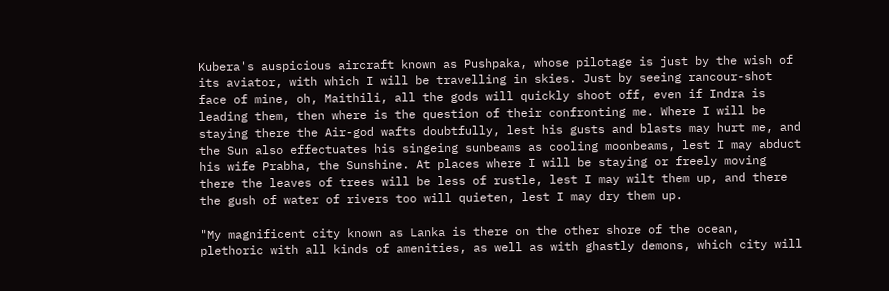Kubera's auspicious aircraft known as Pushpaka, whose pilotage is just by the wish of its aviator, with which I will be travelling in skies. Just by seeing rancour-shot face of mine, oh, Maithili, all the gods will quickly shoot off, even if Indra is leading them, then where is the question of their confronting me. Where I will be staying there the Air-god wafts doubtfully, lest his gusts and blasts may hurt me, and the Sun also effectuates his singeing sunbeams as cooling moonbeams, lest I may abduct his wife Prabha, the Sunshine. At places where I will be staying or freely moving there the leaves of trees will be less of rustle, lest I may wilt them up, and there the gush of water of rivers too will quieten, lest I may dry them up.

"My magnificent city known as Lanka is there on the other shore of the ocean, plethoric with all kinds of amenities, as well as with ghastly demons, which city will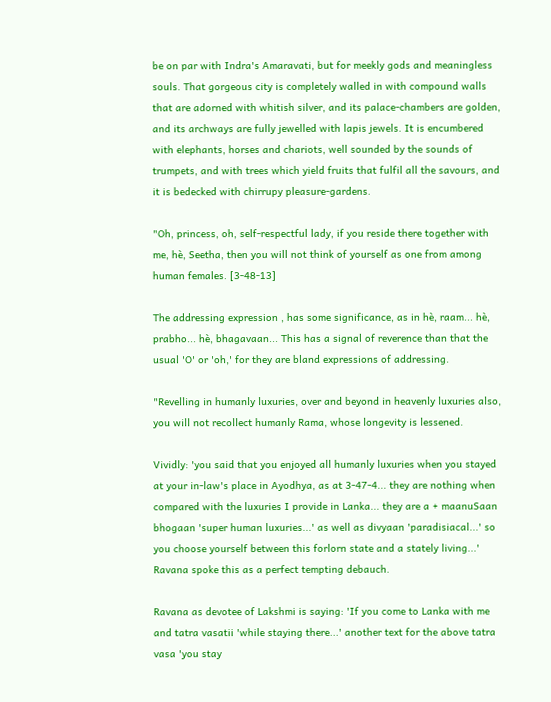be on par with Indra's Amaravati, but for meekly gods and meaningless souls. That gorgeous city is completely walled in with compound walls that are adorned with whitish silver, and its palace-chambers are golden, and its archways are fully jewelled with lapis jewels. It is encumbered with elephants, horses and chariots, well sounded by the sounds of trumpets, and with trees which yield fruits that fulfil all the savours, and it is bedecked with chirrupy pleasure-gardens.

"Oh, princess, oh, self-respectful lady, if you reside there together with me, hè, Seetha, then you will not think of yourself as one from among human females. [3-48-13]

The addressing expression , has some significance, as in hè, raam... hè, prabho... hè, bhagavaan... This has a signal of reverence than that the usual 'O' or 'oh,' for they are bland expressions of addressing.

"Revelling in humanly luxuries, over and beyond in heavenly luxuries also, you will not recollect humanly Rama, whose longevity is lessened.

Vividly: 'you said that you enjoyed all humanly luxuries when you stayed at your in-law's place in Ayodhya, as at 3-47-4... they are nothing when compared with the luxuries I provide in Lanka... they are a + maanuSaan bhogaan 'super human luxuries...' as well as divyaan 'paradisiacal...' so you choose yourself between this forlorn state and a stately living...' Ravana spoke this as a perfect tempting debauch.

Ravana as devotee of Lakshmi is saying: 'If you come to Lanka with me and tatra vasatii 'while staying there...' another text for the above tatra vasa 'you stay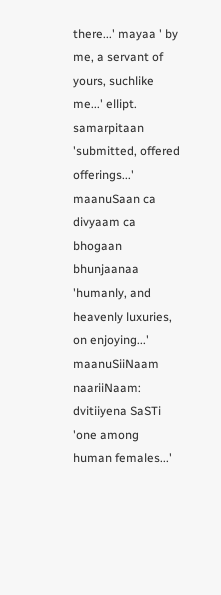there...' mayaa ' by me, a servant of yours, suchlike me...' ellipt. samarpitaan 'submitted, offered offerings...' maanuSaan ca divyaam ca bhogaan bhunjaanaa 'humanly, and heavenly luxuries, on enjoying...' maanuSiiNaam naariiNaam: dvitiiyena SaSTi 'one among human females...'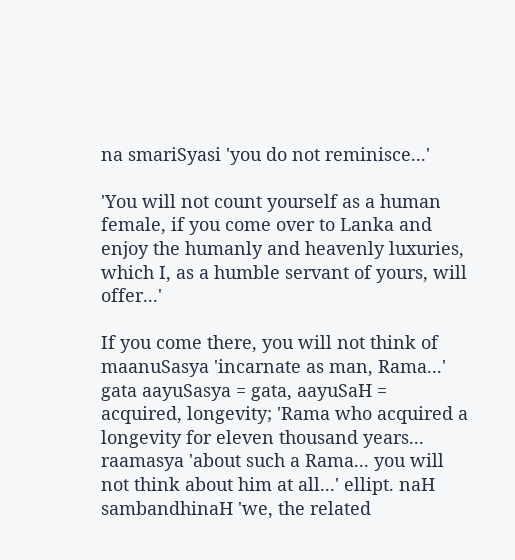na smariSyasi 'you do not reminisce...'

'You will not count yourself as a human female, if you come over to Lanka and enjoy the humanly and heavenly luxuries, which I, as a humble servant of yours, will offer...'

If you come there, you will not think of maanuSasya 'incarnate as man, Rama...' gata aayuSasya = gata, aayuSaH = acquired, longevity; 'Rama who acquired a longevity for eleven thousand years... raamasya 'about such a Rama... you will not think about him at all...' ellipt. naH sambandhinaH 'we, the related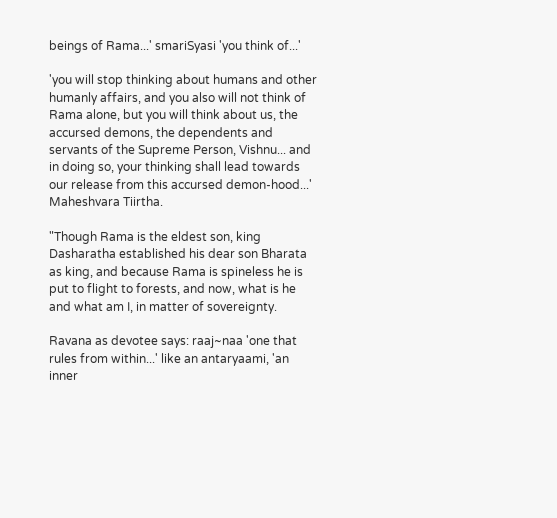beings of Rama...' smariSyasi 'you think of...'

'you will stop thinking about humans and other humanly affairs, and you also will not think of Rama alone, but you will think about us, the accursed demons, the dependents and servants of the Supreme Person, Vishnu... and in doing so, your thinking shall lead towards our release from this accursed demon-hood...' Maheshvara Tiirtha.

"Though Rama is the eldest son, king Dasharatha established his dear son Bharata as king, and because Rama is spineless he is put to flight to forests, and now, what is he and what am I, in matter of sovereignty.

Ravana as devotee says: raaj~naa 'one that rules from within...' like an antaryaami, 'an inner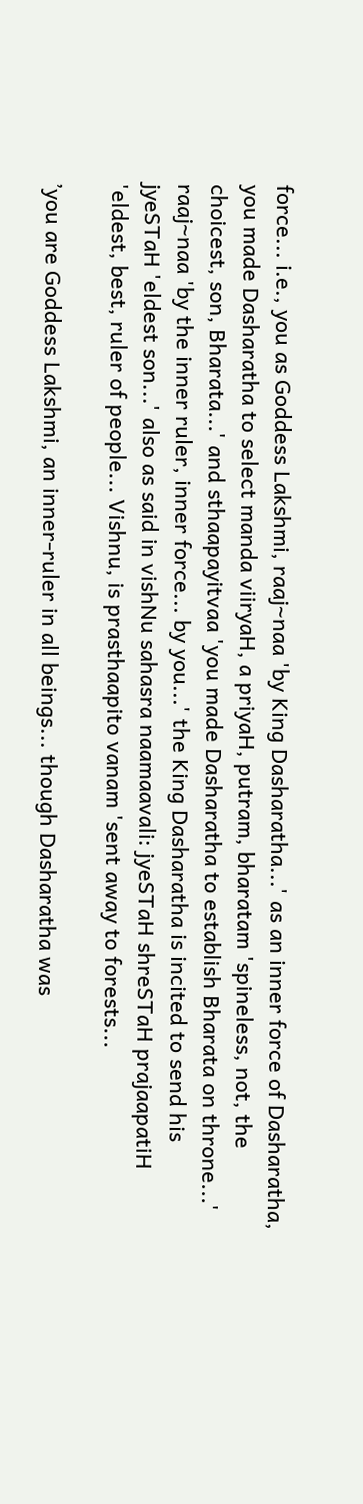force... i.e., you as Goddess Lakshmi, raaj~naa 'by King Dasharatha...' as an inner force of Dasharatha, you made Dasharatha to select manda viiryaH, a priyaH, putram, bharatam 'spineless, not, the choicest, son, Bharata...' and sthaapayitvaa 'you made Dasharatha to establish Bharata on throne...' raaj~naa 'by the inner ruler, inner force... by you...' the King Dasharatha is incited to send his jyeSTaH 'eldest son...' also as said in vishNu sahasra naamaavali: jyeSTaH shreSTaH prajaapatiH 'eldest, best, ruler of people... Vishnu, is prasthaapito vanam 'sent away to forests...

’you are Goddess Lakshmi, an inner-ruler in all beings... though Dasharatha was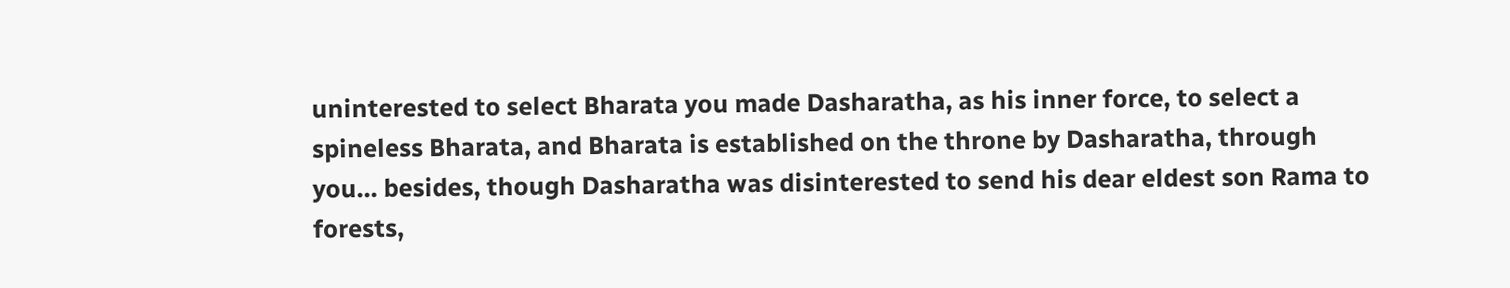uninterested to select Bharata you made Dasharatha, as his inner force, to select a spineless Bharata, and Bharata is established on the throne by Dasharatha, through you... besides, though Dasharatha was disinterested to send his dear eldest son Rama to forests,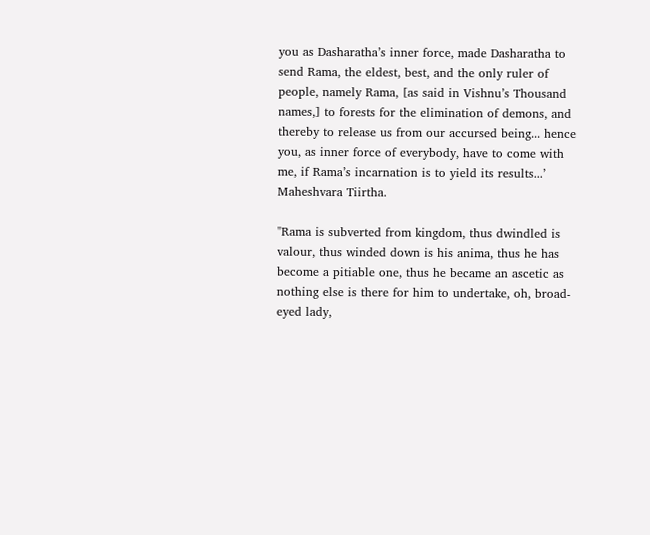you as Dasharatha’s inner force, made Dasharatha to send Rama, the eldest, best, and the only ruler of people, namely Rama, [as said in Vishnu’s Thousand names,] to forests for the elimination of demons, and thereby to release us from our accursed being... hence you, as inner force of everybody, have to come with me, if Rama’s incarnation is to yield its results...’ Maheshvara Tiirtha.

"Rama is subverted from kingdom, thus dwindled is valour, thus winded down is his anima, thus he has become a pitiable one, thus he became an ascetic as nothing else is there for him to undertake, oh, broad-eyed lady,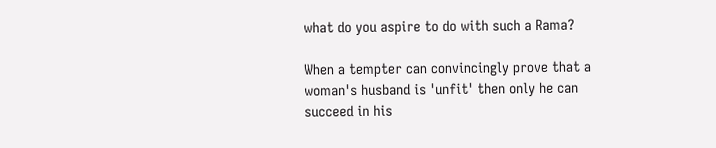what do you aspire to do with such a Rama?

When a tempter can convincingly prove that a woman's husband is 'unfit' then only he can succeed in his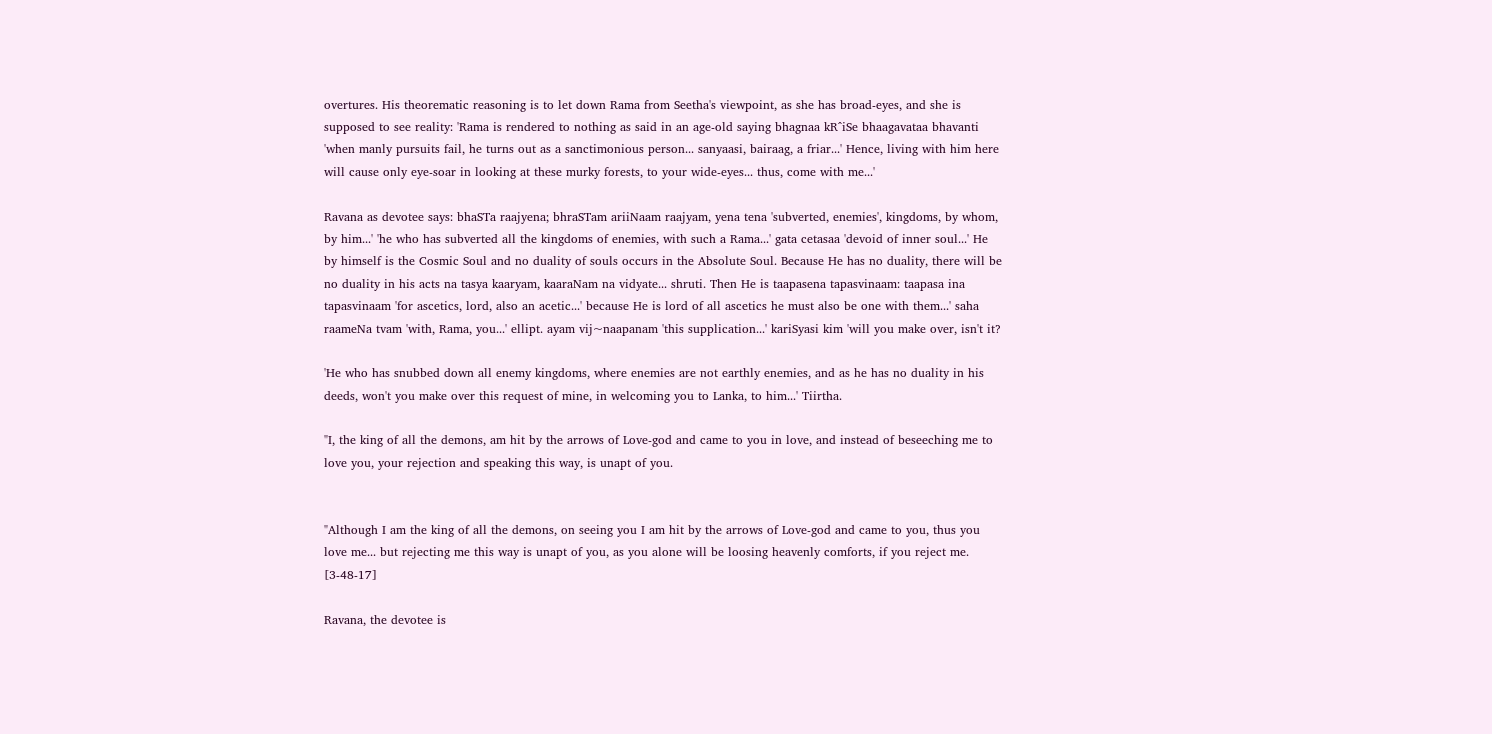overtures. His theorematic reasoning is to let down Rama from Seetha's viewpoint, as she has broad-eyes, and she is supposed to see reality: 'Rama is rendered to nothing as said in an age-old saying bhagnaa kR^iSe bhaagavataa bhavanti 'when manly pursuits fail, he turns out as a sanctimonious person... sanyaasi, bairaag, a friar...' Hence, living with him here will cause only eye-soar in looking at these murky forests, to your wide-eyes... thus, come with me...'

Ravana as devotee says: bhaSTa raajyena; bhraSTam ariiNaam raajyam, yena tena 'subverted, enemies', kingdoms, by whom, by him...' 'he who has subverted all the kingdoms of enemies, with such a Rama...' gata cetasaa 'devoid of inner soul...' He by himself is the Cosmic Soul and no duality of souls occurs in the Absolute Soul. Because He has no duality, there will be no duality in his acts na tasya kaaryam, kaaraNam na vidyate... shruti. Then He is taapasena tapasvinaam: taapasa ina tapasvinaam 'for ascetics, lord, also an acetic...' because He is lord of all ascetics he must also be one with them...' saha raameNa tvam 'with, Rama, you...' ellipt. ayam vij~naapanam 'this supplication...' kariSyasi kim 'will you make over, isn't it?

'He who has snubbed down all enemy kingdoms, where enemies are not earthly enemies, and as he has no duality in his deeds, won't you make over this request of mine, in welcoming you to Lanka, to him...' Tiirtha.

"I, the king of all the demons, am hit by the arrows of Love-god and came to you in love, and instead of beseeching me to love you, your rejection and speaking this way, is unapt of you.


"Although I am the king of all the demons, on seeing you I am hit by the arrows of Love-god and came to you, thus you love me... but rejecting me this way is unapt of you, as you alone will be loosing heavenly comforts, if you reject me. [3-48-17]

Ravana, the devotee is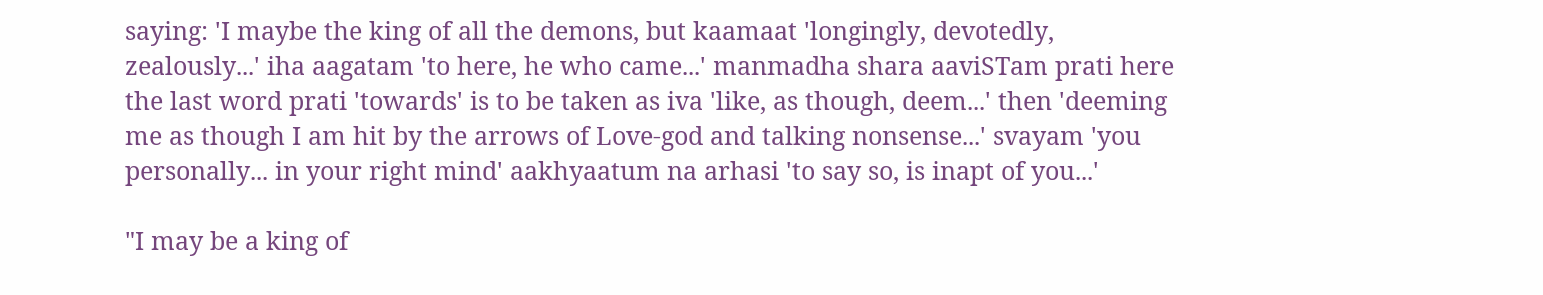saying: 'I maybe the king of all the demons, but kaamaat 'longingly, devotedly, zealously...' iha aagatam 'to here, he who came...' manmadha shara aaviSTam prati here the last word prati 'towards' is to be taken as iva 'like, as though, deem...' then 'deeming me as though I am hit by the arrows of Love-god and talking nonsense...' svayam 'you personally... in your right mind' aakhyaatum na arhasi 'to say so, is inapt of you...'

"I may be a king of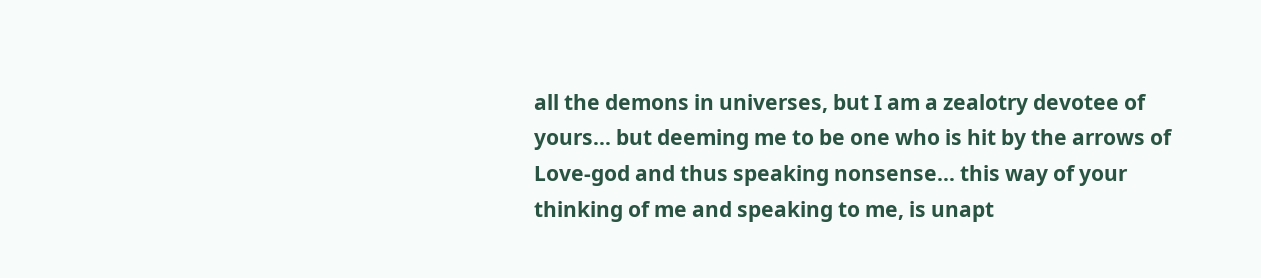all the demons in universes, but I am a zealotry devotee of yours... but deeming me to be one who is hit by the arrows of Love-god and thus speaking nonsense... this way of your thinking of me and speaking to me, is unapt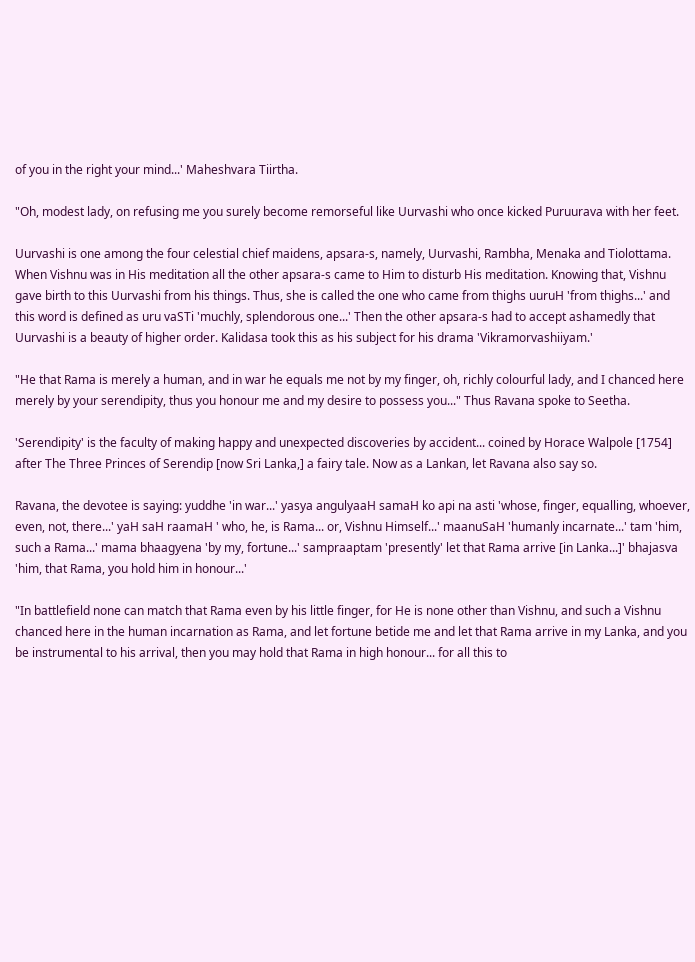of you in the right your mind...' Maheshvara Tiirtha.

"Oh, modest lady, on refusing me you surely become remorseful like Uurvashi who once kicked Puruurava with her feet.

Uurvashi is one among the four celestial chief maidens, apsara-s, namely, Uurvashi, Rambha, Menaka and Tiolottama. When Vishnu was in His meditation all the other apsara-s came to Him to disturb His meditation. Knowing that, Vishnu gave birth to this Uurvashi from his things. Thus, she is called the one who came from thighs uuruH 'from thighs...' and this word is defined as uru vaSTi 'muchly, splendorous one...' Then the other apsara-s had to accept ashamedly that Uurvashi is a beauty of higher order. Kalidasa took this as his subject for his drama 'Vikramorvashiiyam.'

"He that Rama is merely a human, and in war he equals me not by my finger, oh, richly colourful lady, and I chanced here merely by your serendipity, thus you honour me and my desire to possess you..." Thus Ravana spoke to Seetha.

'Serendipity' is the faculty of making happy and unexpected discoveries by accident... coined by Horace Walpole [1754] after The Three Princes of Serendip [now Sri Lanka,] a fairy tale. Now as a Lankan, let Ravana also say so.

Ravana, the devotee is saying: yuddhe 'in war...' yasya angulyaaH samaH ko api na asti 'whose, finger, equalling, whoever, even, not, there...' yaH saH raamaH ' who, he, is Rama... or, Vishnu Himself...' maanuSaH 'humanly incarnate...' tam 'him, such a Rama...' mama bhaagyena 'by my, fortune...' sampraaptam 'presently' let that Rama arrive [in Lanka...]' bhajasva 'him, that Rama, you hold him in honour...'

"In battlefield none can match that Rama even by his little finger, for He is none other than Vishnu, and such a Vishnu chanced here in the human incarnation as Rama, and let fortune betide me and let that Rama arrive in my Lanka, and you be instrumental to his arrival, then you may hold that Rama in high honour... for all this to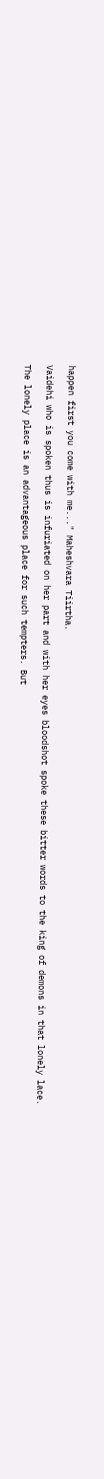happen first you come with me..." Maheshvara Tiirtha.

Vaidehi who is spoken thus is infuriated on her part and with her eyes bloodshot spoke these bitter words to the king of demons in that lonely lace.

The lonely place is an advantageous place for such tempters. But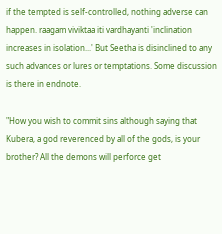if the tempted is self-controlled, nothing adverse can happen. raagam viviktaa iti vardhayanti 'inclination increases in isolation...' But Seetha is disinclined to any such advances or lures or temptations. Some discussion is there in endnote.

"How you wish to commit sins although saying that Kubera, a god reverenced by all of the gods, is your brother? All the demons will perforce get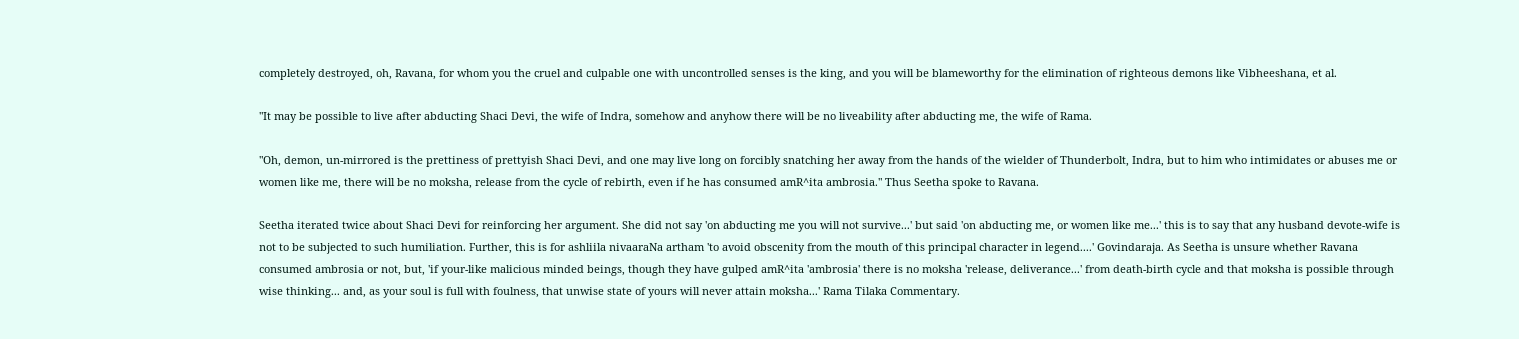completely destroyed, oh, Ravana, for whom you the cruel and culpable one with uncontrolled senses is the king, and you will be blameworthy for the elimination of righteous demons like Vibheeshana, et al.

"It may be possible to live after abducting Shaci Devi, the wife of Indra, somehow and anyhow there will be no liveability after abducting me, the wife of Rama.

"Oh, demon, un-mirrored is the prettiness of prettyish Shaci Devi, and one may live long on forcibly snatching her away from the hands of the wielder of Thunderbolt, Indra, but to him who intimidates or abuses me or women like me, there will be no moksha, release from the cycle of rebirth, even if he has consumed amR^ita ambrosia." Thus Seetha spoke to Ravana.

Seetha iterated twice about Shaci Devi for reinforcing her argument. She did not say 'on abducting me you will not survive...' but said 'on abducting me, or women like me...' this is to say that any husband devote-wife is not to be subjected to such humiliation. Further, this is for ashliila nivaaraNa artham 'to avoid obscenity from the mouth of this principal character in legend....' Govindaraja. As Seetha is unsure whether Ravana consumed ambrosia or not, but, 'if your-like malicious minded beings, though they have gulped amR^ita 'ambrosia' there is no moksha 'release, deliverance...' from death-birth cycle and that moksha is possible through wise thinking... and, as your soul is full with foulness, that unwise state of yours will never attain moksha...' Rama Tilaka Commentary.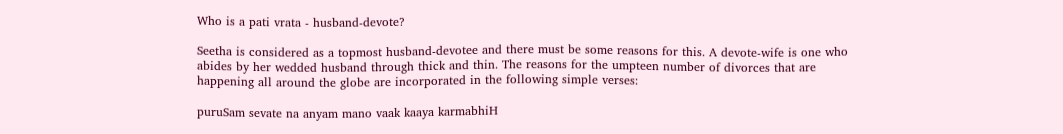Who is a pati vrata - husband-devote?

Seetha is considered as a topmost husband-devotee and there must be some reasons for this. A devote-wife is one who abides by her wedded husband through thick and thin. The reasons for the umpteen number of divorces that are happening all around the globe are incorporated in the following simple verses:

puruSam sevate na anyam mano vaak kaaya karmabhiH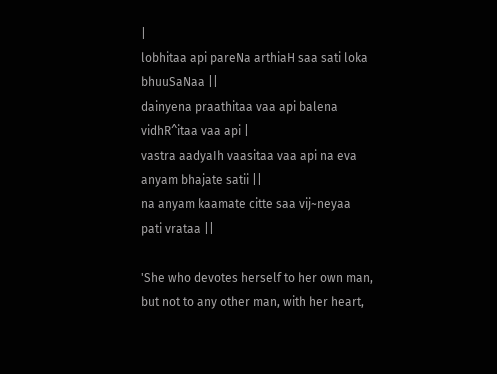|
lobhitaa api pareNa arthiaH saa sati loka bhuuSaNaa ||
dainyena praathitaa vaa api balena vidhR^itaa vaa api |
vastra aadyaIh vaasitaa vaa api na eva anyam bhajate satii ||
na anyam kaamate citte saa vij~neyaa pati vrataa ||

'She who devotes herself to her own man, but not to any other man, with her heart,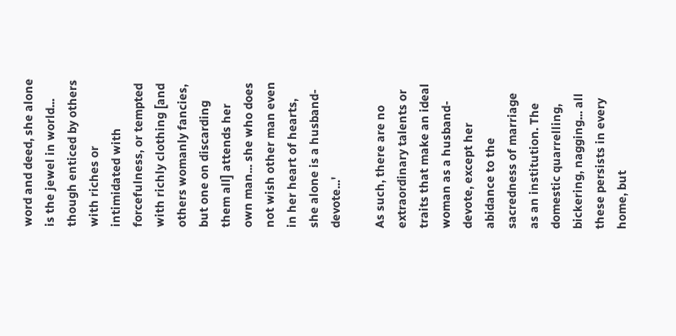word and deed, she alone is the jewel in world... though enticed by others with riches or intimidated with forcefulness, or tempted with richly clothing [and others womanly fancies, but one on discarding them all] attends her own man... she who does not wish other man even in her heart of hearts, she alone is a husband-devote...'

As such, there are no extraordinary talents or traits that make an ideal woman as a husband-devote, except her abidance to the sacredness of marriage as an institution. The domestic quarrelling, bickering, nagging... all these persists in every home, but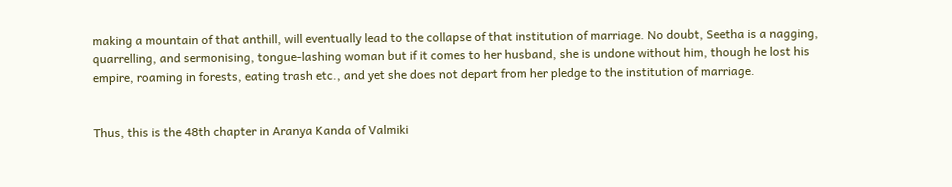making a mountain of that anthill, will eventually lead to the collapse of that institution of marriage. No doubt, Seetha is a nagging, quarrelling, and sermonising, tongue-lashing woman but if it comes to her husband, she is undone without him, though he lost his empire, roaming in forests, eating trash etc., and yet she does not depart from her pledge to the institution of marriage.


Thus, this is the 48th chapter in Aranya Kanda of Valmiki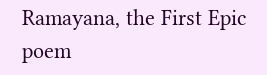Ramayana, the First Epic poem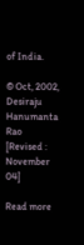of India.

© Oct, 2002, Desiraju Hanumanta Rao [Revised : November 04]

Read more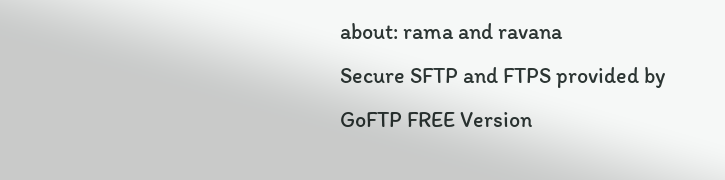about: rama and ravana
Secure SFTP and FTPS provided by GoFTP FREE Version